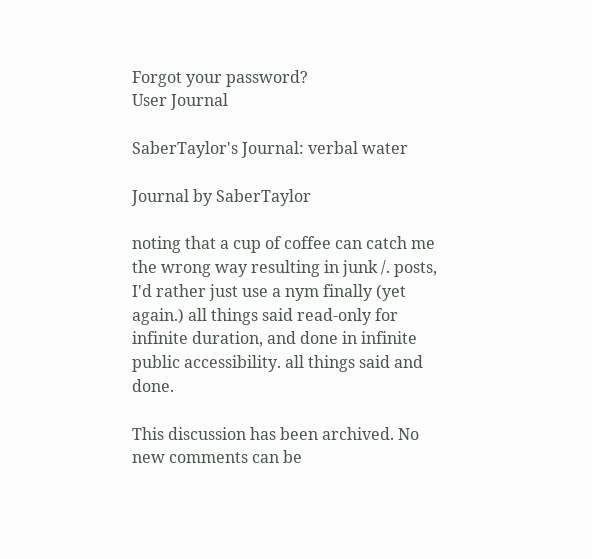Forgot your password?
User Journal

SaberTaylor's Journal: verbal water

Journal by SaberTaylor

noting that a cup of coffee can catch me the wrong way resulting in junk /. posts, I'd rather just use a nym finally (yet again.) all things said read-only for infinite duration, and done in infinite public accessibility. all things said and done.

This discussion has been archived. No new comments can be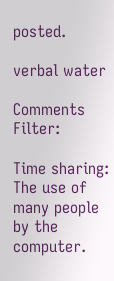posted.

verbal water

Comments Filter:

Time sharing: The use of many people by the computer.